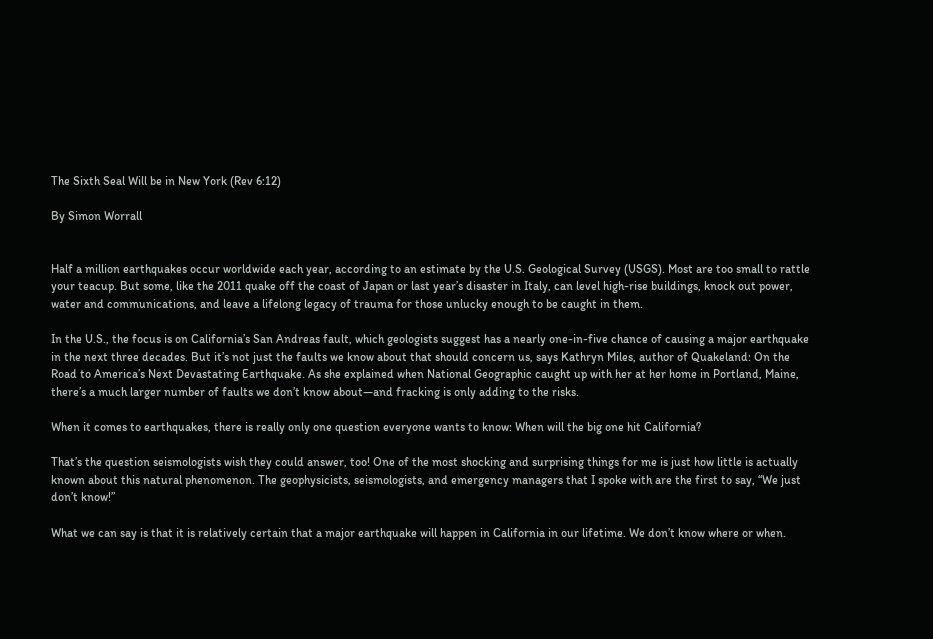The Sixth Seal Will be in New York (Rev 6:12)

By Simon Worrall


Half a million earthquakes occur worldwide each year, according to an estimate by the U.S. Geological Survey (USGS). Most are too small to rattle your teacup. But some, like the 2011 quake off the coast of Japan or last year’s disaster in Italy, can level high-rise buildings, knock out power, water and communications, and leave a lifelong legacy of trauma for those unlucky enough to be caught in them.

In the U.S., the focus is on California’s San Andreas fault, which geologists suggest has a nearly one-in-five chance of causing a major earthquake in the next three decades. But it’s not just the faults we know about that should concern us, says Kathryn Miles, author of Quakeland: On the Road to America’s Next Devastating Earthquake. As she explained when National Geographic caught up with her at her home in Portland, Maine, there’s a much larger number of faults we don’t know about—and fracking is only adding to the risks.

When it comes to earthquakes, there is really only one question everyone wants to know: When will the big one hit California?

That’s the question seismologists wish they could answer, too! One of the most shocking and surprising things for me is just how little is actually known about this natural phenomenon. The geophysicists, seismologists, and emergency managers that I spoke with are the first to say, “We just don’t know!”

What we can say is that it is relatively certain that a major earthquake will happen in California in our lifetime. We don’t know where or when.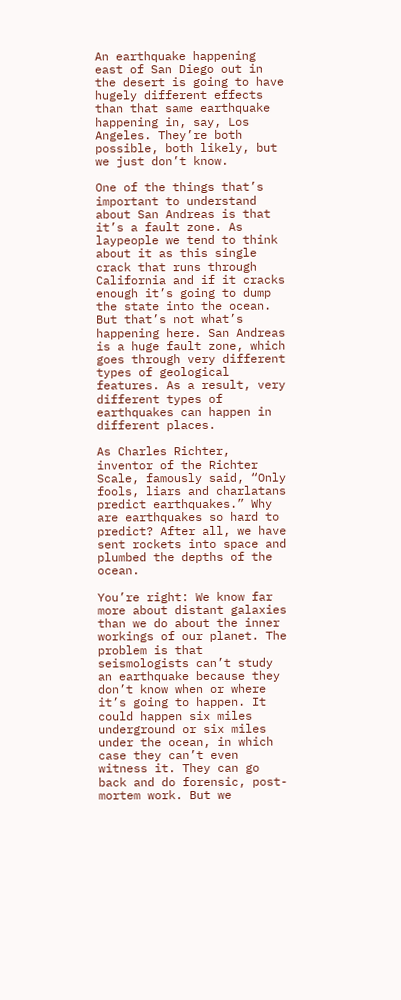An earthquake happening east of San Diego out in the desert is going to have hugely different effects than that same earthquake happening in, say, Los Angeles. They’re both possible, both likely, but we just don’t know.

One of the things that’s important to understand about San Andreas is that it’s a fault zone. As laypeople we tend to think about it as this single crack that runs through California and if it cracks enough it’s going to dump the state into the ocean. But that’s not what’s happening here. San Andreas is a huge fault zone, which goes through very different types of geological features. As a result, very different types of earthquakes can happen in different places.

As Charles Richter, inventor of the Richter Scale, famously said, “Only fools, liars and charlatans predict earthquakes.” Why are earthquakes so hard to predict? After all, we have sent rockets into space and plumbed the depths of the ocean.

You’re right: We know far more about distant galaxies than we do about the inner workings of our planet. The problem is that seismologists can’t study an earthquake because they don’t know when or where it’s going to happen. It could happen six miles underground or six miles under the ocean, in which case they can’t even witness it. They can go back and do forensic, post-mortem work. But we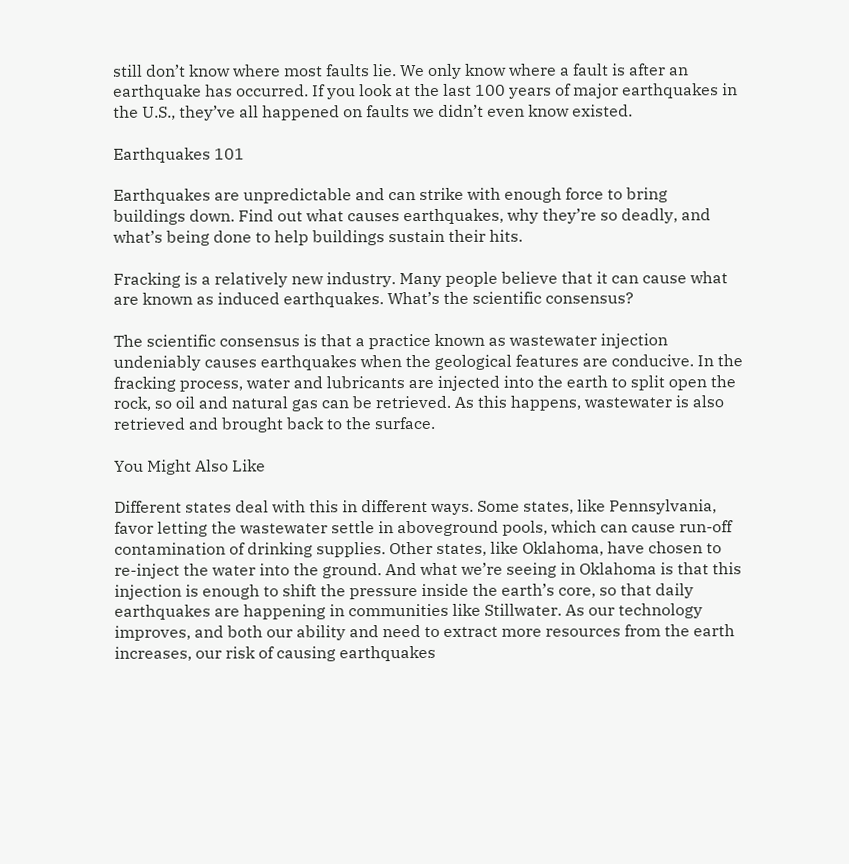still don’t know where most faults lie. We only know where a fault is after an earthquake has occurred. If you look at the last 100 years of major earthquakes in the U.S., they’ve all happened on faults we didn’t even know existed.

Earthquakes 101

Earthquakes are unpredictable and can strike with enough force to bring buildings down. Find out what causes earthquakes, why they’re so deadly, and what’s being done to help buildings sustain their hits.

Fracking is a relatively new industry. Many people believe that it can cause what are known as induced earthquakes. What’s the scientific consensus?

The scientific consensus is that a practice known as wastewater injection undeniably causes earthquakes when the geological features are conducive. In the fracking process, water and lubricants are injected into the earth to split open the rock, so oil and natural gas can be retrieved. As this happens, wastewater is also retrieved and brought back to the surface.

You Might Also Like

Different states deal with this in different ways. Some states, like Pennsylvania, favor letting the wastewater settle in aboveground pools, which can cause run-off contamination of drinking supplies. Other states, like Oklahoma, have chosen to re-inject the water into the ground. And what we’re seeing in Oklahoma is that this injection is enough to shift the pressure inside the earth’s core, so that daily earthquakes are happening in communities like Stillwater. As our technology improves, and both our ability and need to extract more resources from the earth increases, our risk of causing earthquakes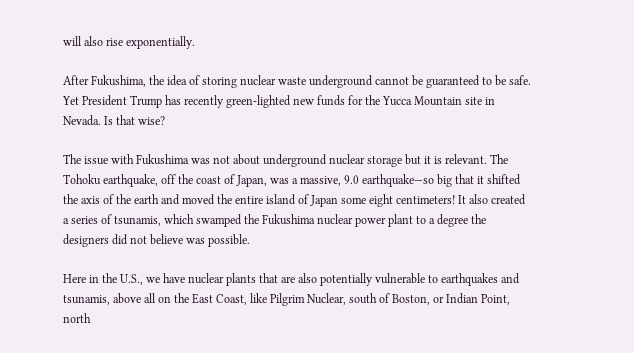will also rise exponentially.

After Fukushima, the idea of storing nuclear waste underground cannot be guaranteed to be safe. Yet President Trump has recently green-lighted new funds for the Yucca Mountain site in Nevada. Is that wise?

The issue with Fukushima was not about underground nuclear storage but it is relevant. The Tohoku earthquake, off the coast of Japan, was a massive, 9.0 earthquake—so big that it shifted the axis of the earth and moved the entire island of Japan some eight centimeters! It also created a series of tsunamis, which swamped the Fukushima nuclear power plant to a degree the designers did not believe was possible.

Here in the U.S., we have nuclear plants that are also potentially vulnerable to earthquakes and tsunamis, above all on the East Coast, like Pilgrim Nuclear, south of Boston, or Indian Point, north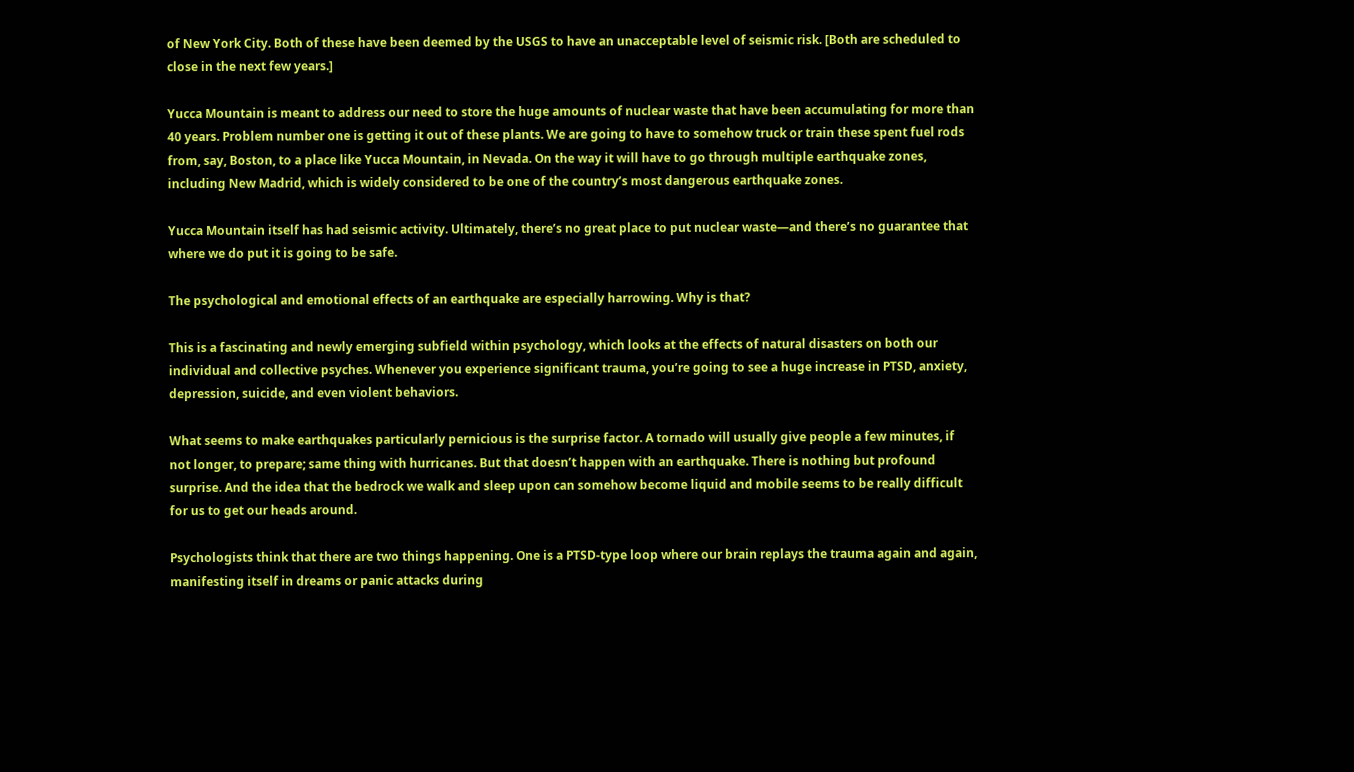of New York City. Both of these have been deemed by the USGS to have an unacceptable level of seismic risk. [Both are scheduled to close in the next few years.]

Yucca Mountain is meant to address our need to store the huge amounts of nuclear waste that have been accumulating for more than 40 years. Problem number one is getting it out of these plants. We are going to have to somehow truck or train these spent fuel rods from, say, Boston, to a place like Yucca Mountain, in Nevada. On the way it will have to go through multiple earthquake zones, including New Madrid, which is widely considered to be one of the country’s most dangerous earthquake zones.

Yucca Mountain itself has had seismic activity. Ultimately, there’s no great place to put nuclear waste—and there’s no guarantee that where we do put it is going to be safe.

The psychological and emotional effects of an earthquake are especially harrowing. Why is that?

This is a fascinating and newly emerging subfield within psychology, which looks at the effects of natural disasters on both our individual and collective psyches. Whenever you experience significant trauma, you’re going to see a huge increase in PTSD, anxiety, depression, suicide, and even violent behaviors.

What seems to make earthquakes particularly pernicious is the surprise factor. A tornado will usually give people a few minutes, if not longer, to prepare; same thing with hurricanes. But that doesn’t happen with an earthquake. There is nothing but profound surprise. And the idea that the bedrock we walk and sleep upon can somehow become liquid and mobile seems to be really difficult for us to get our heads around.

Psychologists think that there are two things happening. One is a PTSD-type loop where our brain replays the trauma again and again, manifesting itself in dreams or panic attacks during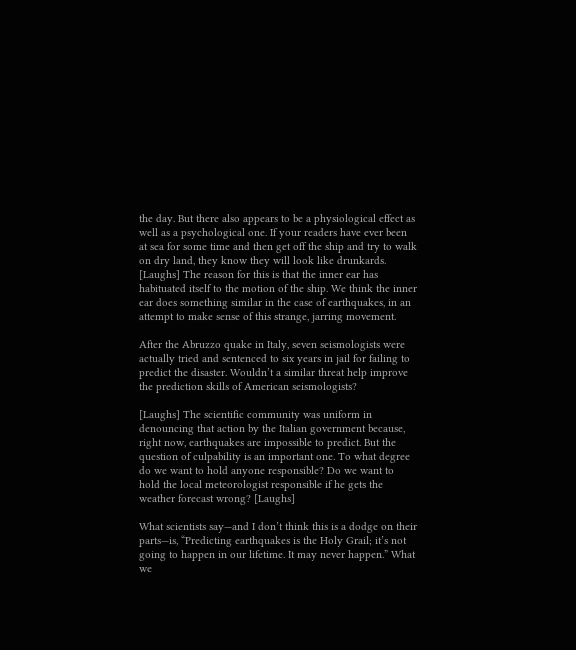the day. But there also appears to be a physiological effect as well as a psychological one. If your readers have ever been at sea for some time and then get off the ship and try to walk on dry land, they know they will look like drunkards. [Laughs] The reason for this is that the inner ear has habituated itself to the motion of the ship. We think the inner ear does something similar in the case of earthquakes, in an attempt to make sense of this strange, jarring movement.

After the Abruzzo quake in Italy, seven seismologists were actually tried and sentenced to six years in jail for failing to predict the disaster. Wouldn’t a similar threat help improve the prediction skills of American seismologists?

[Laughs] The scientific community was uniform in denouncing that action by the Italian government because, right now, earthquakes are impossible to predict. But the question of culpability is an important one. To what degree do we want to hold anyone responsible? Do we want to hold the local meteorologist responsible if he gets the weather forecast wrong? [Laughs]

What scientists say—and I don’t think this is a dodge on their parts—is, “Predicting earthquakes is the Holy Grail; it’s not going to happen in our lifetime. It may never happen.” What we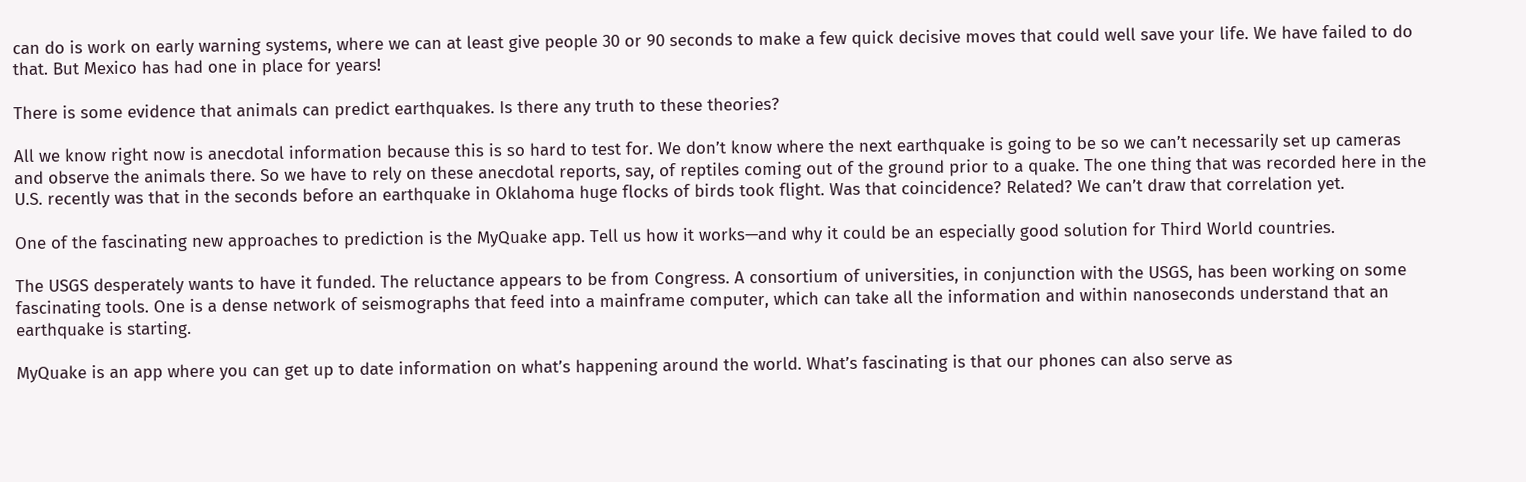can do is work on early warning systems, where we can at least give people 30 or 90 seconds to make a few quick decisive moves that could well save your life. We have failed to do that. But Mexico has had one in place for years!

There is some evidence that animals can predict earthquakes. Is there any truth to these theories?

All we know right now is anecdotal information because this is so hard to test for. We don’t know where the next earthquake is going to be so we can’t necessarily set up cameras and observe the animals there. So we have to rely on these anecdotal reports, say, of reptiles coming out of the ground prior to a quake. The one thing that was recorded here in the U.S. recently was that in the seconds before an earthquake in Oklahoma huge flocks of birds took flight. Was that coincidence? Related? We can’t draw that correlation yet.

One of the fascinating new approaches to prediction is the MyQuake app. Tell us how it works—and why it could be an especially good solution for Third World countries.

The USGS desperately wants to have it funded. The reluctance appears to be from Congress. A consortium of universities, in conjunction with the USGS, has been working on some fascinating tools. One is a dense network of seismographs that feed into a mainframe computer, which can take all the information and within nanoseconds understand that an earthquake is starting.

MyQuake is an app where you can get up to date information on what’s happening around the world. What’s fascinating is that our phones can also serve as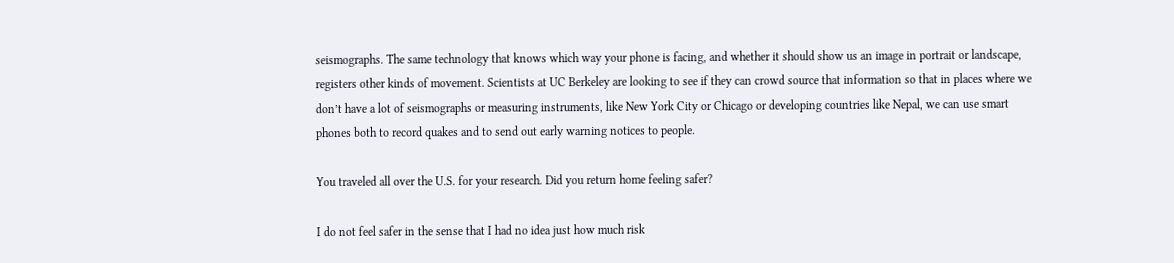seismographs. The same technology that knows which way your phone is facing, and whether it should show us an image in portrait or landscape, registers other kinds of movement. Scientists at UC Berkeley are looking to see if they can crowd source that information so that in places where we don’t have a lot of seismographs or measuring instruments, like New York City or Chicago or developing countries like Nepal, we can use smart phones both to record quakes and to send out early warning notices to people.

You traveled all over the U.S. for your research. Did you return home feeling safer?

I do not feel safer in the sense that I had no idea just how much risk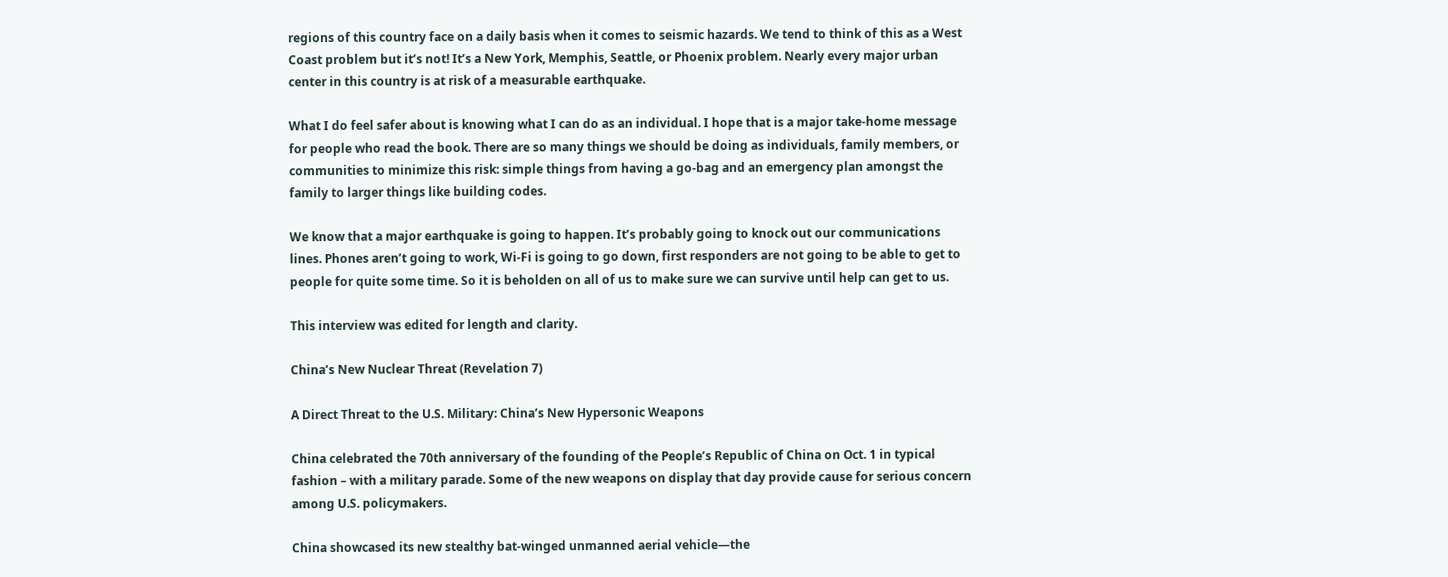regions of this country face on a daily basis when it comes to seismic hazards. We tend to think of this as a West Coast problem but it’s not! It’s a New York, Memphis, Seattle, or Phoenix problem. Nearly every major urban center in this country is at risk of a measurable earthquake.

What I do feel safer about is knowing what I can do as an individual. I hope that is a major take-home message for people who read the book. There are so many things we should be doing as individuals, family members, or communities to minimize this risk: simple things from having a go-bag and an emergency plan amongst the family to larger things like building codes.

We know that a major earthquake is going to happen. It’s probably going to knock out our communications lines. Phones aren’t going to work, Wi-Fi is going to go down, first responders are not going to be able to get to people for quite some time. So it is beholden on all of us to make sure we can survive until help can get to us.

This interview was edited for length and clarity.

China’s New Nuclear Threat (Revelation 7)

A Direct Threat to the U.S. Military: China’s New Hypersonic Weapons

China celebrated the 70th anniversary of the founding of the People’s Republic of China on Oct. 1 in typical fashion – with a military parade. Some of the new weapons on display that day provide cause for serious concern among U.S. policymakers.

China showcased its new stealthy bat-winged unmanned aerial vehicle—the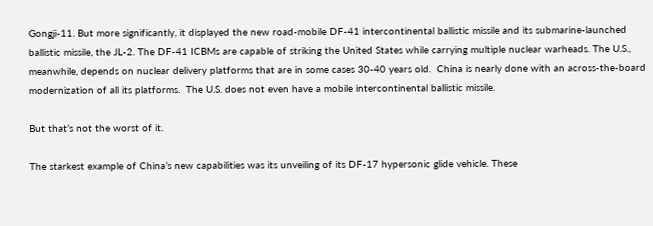Gongji-11. But more significantly, it displayed the new road-mobile DF-41 intercontinental ballistic missile and its submarine-launched ballistic missile, the JL-2. The DF-41 ICBMs are capable of striking the United States while carrying multiple nuclear warheads. The U.S., meanwhile, depends on nuclear delivery platforms that are in some cases 30-40 years old.  China is nearly done with an across-the-board modernization of all its platforms.  The U.S. does not even have a mobile intercontinental ballistic missile.

But that’s not the worst of it.

The starkest example of China’s new capabilities was its unveiling of its DF-17 hypersonic glide vehicle. These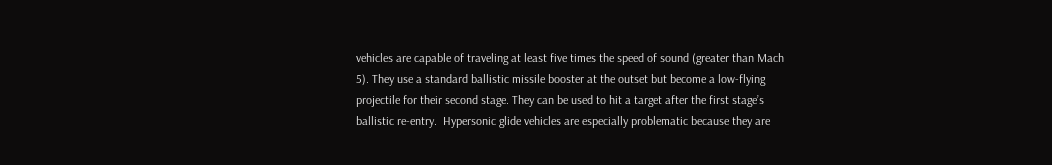vehicles are capable of traveling at least five times the speed of sound (greater than Mach 5). They use a standard ballistic missile booster at the outset but become a low-flying projectile for their second stage. They can be used to hit a target after the first stage’s ballistic re-entry.  Hypersonic glide vehicles are especially problematic because they are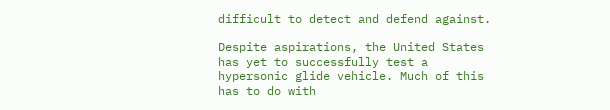difficult to detect and defend against.

Despite aspirations, the United States has yet to successfully test a hypersonic glide vehicle. Much of this has to do with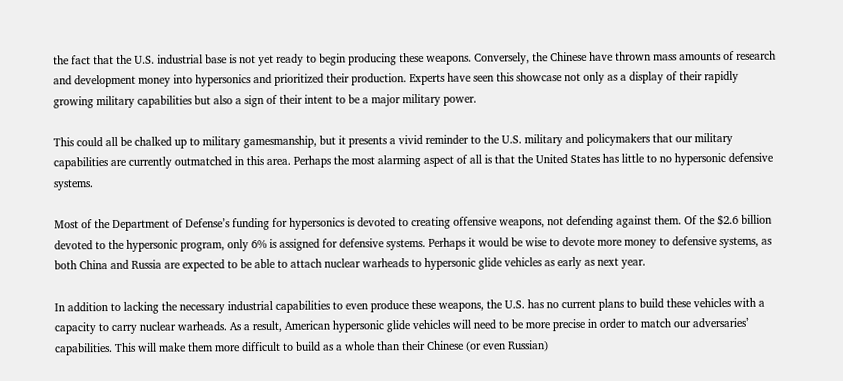the fact that the U.S. industrial base is not yet ready to begin producing these weapons. Conversely, the Chinese have thrown mass amounts of research and development money into hypersonics and prioritized their production. Experts have seen this showcase not only as a display of their rapidly growing military capabilities but also a sign of their intent to be a major military power.

This could all be chalked up to military gamesmanship, but it presents a vivid reminder to the U.S. military and policymakers that our military capabilities are currently outmatched in this area. Perhaps the most alarming aspect of all is that the United States has little to no hypersonic defensive systems.

Most of the Department of Defense’s funding for hypersonics is devoted to creating offensive weapons, not defending against them. Of the $2.6 billion devoted to the hypersonic program, only 6% is assigned for defensive systems. Perhaps it would be wise to devote more money to defensive systems, as both China and Russia are expected to be able to attach nuclear warheads to hypersonic glide vehicles as early as next year.

In addition to lacking the necessary industrial capabilities to even produce these weapons, the U.S. has no current plans to build these vehicles with a capacity to carry nuclear warheads. As a result, American hypersonic glide vehicles will need to be more precise in order to match our adversaries’ capabilities. This will make them more difficult to build as a whole than their Chinese (or even Russian)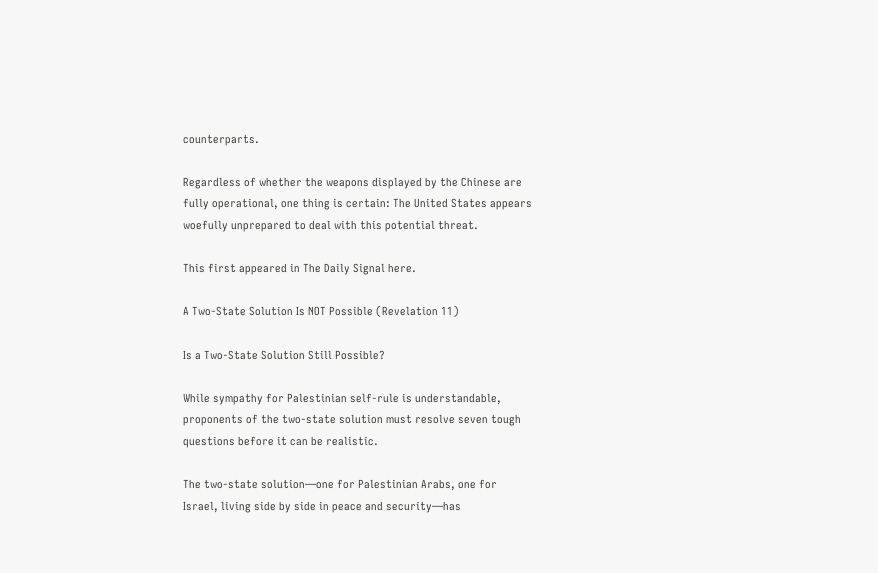counterparts.

Regardless of whether the weapons displayed by the Chinese are fully operational, one thing is certain: The United States appears woefully unprepared to deal with this potential threat.

This first appeared in The Daily Signal here.

A Two-State Solution Is NOT Possible (Revelation 11)

Is a Two-State Solution Still Possible?

While sympathy for Palestinian self-rule is understandable, proponents of the two-state solution must resolve seven tough questions before it can be realistic.

The two-state solution—one for Palestinian Arabs, one for Israel, living side by side in peace and security—has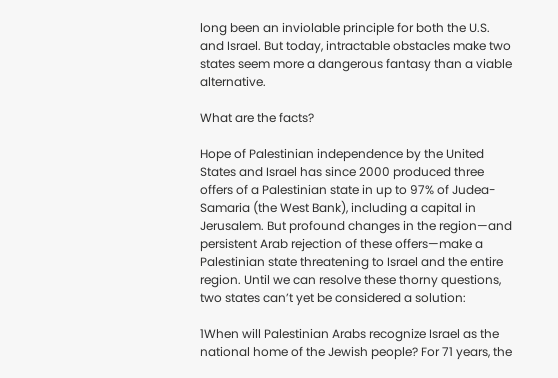long been an inviolable principle for both the U.S. and Israel. But today, intractable obstacles make two states seem more a dangerous fantasy than a viable alternative.

What are the facts?

Hope of Palestinian independence by the United States and Israel has since 2000 produced three offers of a Palestinian state in up to 97% of Judea-Samaria (the West Bank), including a capital in Jerusalem. But profound changes in the region—and persistent Arab rejection of these offers—make a Palestinian state threatening to Israel and the entire region. Until we can resolve these thorny questions, two states can’t yet be considered a solution:

1When will Palestinian Arabs recognize Israel as the national home of the Jewish people? For 71 years, the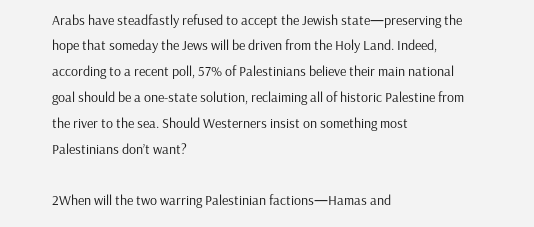Arabs have steadfastly refused to accept the Jewish state—preserving the hope that someday the Jews will be driven from the Holy Land. Indeed, according to a recent poll, 57% of Palestinians believe their main national goal should be a one-state solution, reclaiming all of historic Palestine from the river to the sea. Should Westerners insist on something most Palestinians don’t want?

2When will the two warring Palestinian factions—Hamas and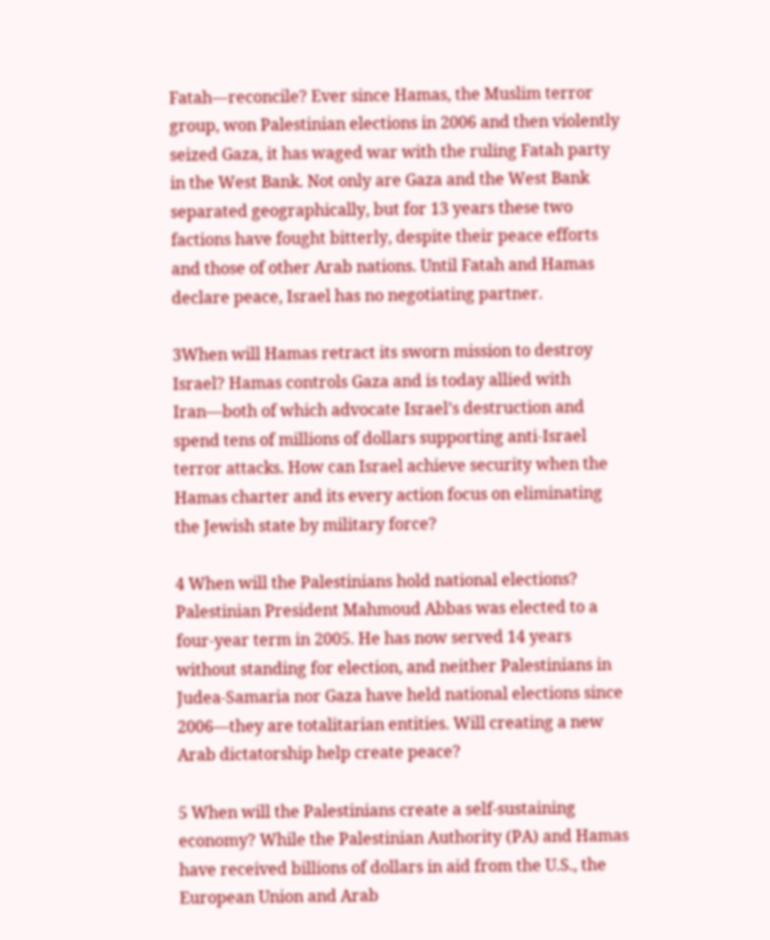Fatah—reconcile? Ever since Hamas, the Muslim terror group, won Palestinian elections in 2006 and then violently seized Gaza, it has waged war with the ruling Fatah party in the West Bank. Not only are Gaza and the West Bank separated geographically, but for 13 years these two factions have fought bitterly, despite their peace efforts and those of other Arab nations. Until Fatah and Hamas declare peace, Israel has no negotiating partner.

3When will Hamas retract its sworn mission to destroy Israel? Hamas controls Gaza and is today allied with Iran—both of which advocate Israel’s destruction and spend tens of millions of dollars supporting anti-Israel terror attacks. How can Israel achieve security when the Hamas charter and its every action focus on eliminating the Jewish state by military force?

4 When will the Palestinians hold national elections? Palestinian President Mahmoud Abbas was elected to a four-year term in 2005. He has now served 14 years without standing for election, and neither Palestinians in Judea-Samaria nor Gaza have held national elections since 2006—they are totalitarian entities. Will creating a new Arab dictatorship help create peace?

5 When will the Palestinians create a self-sustaining economy? While the Palestinian Authority (PA) and Hamas have received billions of dollars in aid from the U.S., the European Union and Arab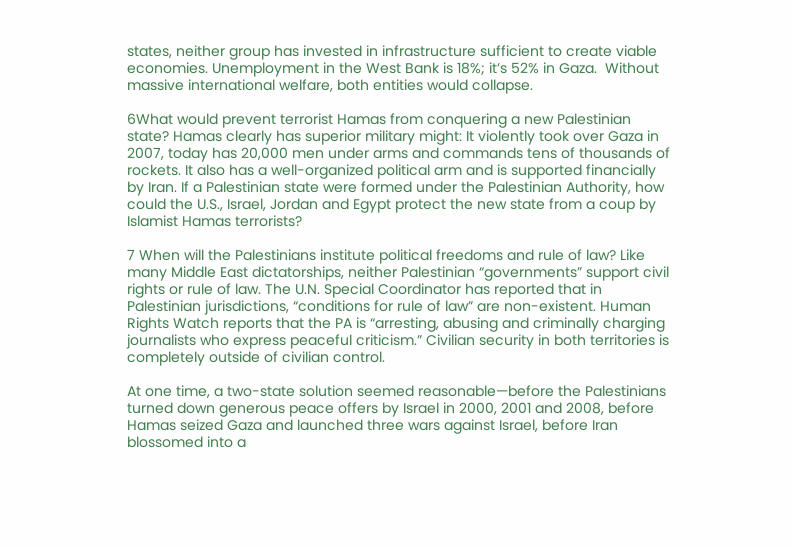states, neither group has invested in infrastructure sufficient to create viable economies. Unemployment in the West Bank is 18%; it’s 52% in Gaza.  Without massive international welfare, both entities would collapse.

6What would prevent terrorist Hamas from conquering a new Palestinian state? Hamas clearly has superior military might: It violently took over Gaza in 2007, today has 20,000 men under arms and commands tens of thousands of rockets. It also has a well-organized political arm and is supported financially by Iran. If a Palestinian state were formed under the Palestinian Authority, how could the U.S., Israel, Jordan and Egypt protect the new state from a coup by Islamist Hamas terrorists?

7 When will the Palestinians institute political freedoms and rule of law? Like many Middle East dictatorships, neither Palestinian “governments” support civil rights or rule of law. The U.N. Special Coordinator has reported that in Palestinian jurisdictions, “conditions for rule of law” are non-existent. Human Rights Watch reports that the PA is “arresting, abusing and criminally charging journalists who express peaceful criticism.” Civilian security in both territories is completely outside of civilian control.

At one time, a two-state solution seemed reasonable—before the Palestinians turned down generous peace offers by Israel in 2000, 2001 and 2008, before Hamas seized Gaza and launched three wars against Israel, before Iran blossomed into a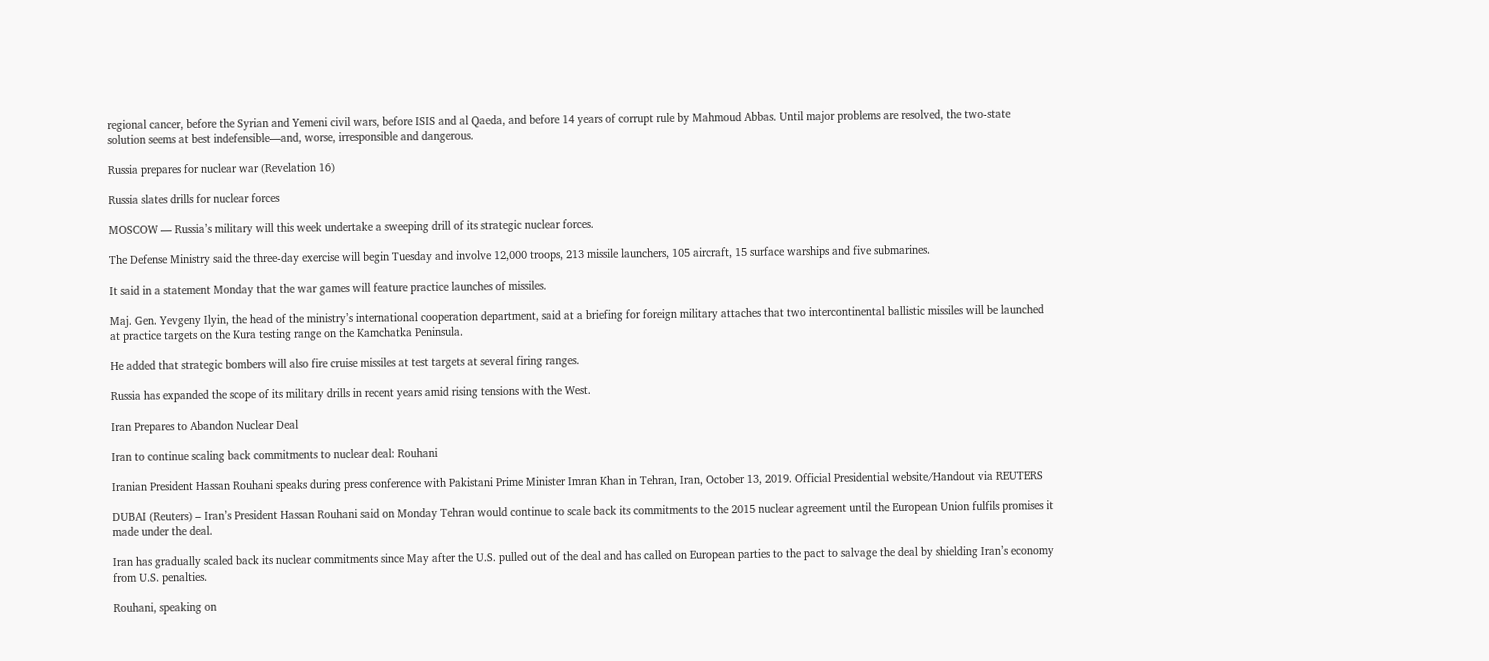regional cancer, before the Syrian and Yemeni civil wars, before ISIS and al Qaeda, and before 14 years of corrupt rule by Mahmoud Abbas. Until major problems are resolved, the two-state solution seems at best indefensible—and, worse, irresponsible and dangerous.

Russia prepares for nuclear war (Revelation 16)

Russia slates drills for nuclear forces

MOSCOW — Russia’s military will this week undertake a sweeping drill of its strategic nuclear forces.

The Defense Ministry said the three-day exercise will begin Tuesday and involve 12,000 troops, 213 missile launchers, 105 aircraft, 15 surface warships and five submarines.

It said in a statement Monday that the war games will feature practice launches of missiles.

Maj. Gen. Yevgeny Ilyin, the head of the ministry’s international cooperation department, said at a briefing for foreign military attaches that two intercontinental ballistic missiles will be launched at practice targets on the Kura testing range on the Kamchatka Peninsula.

He added that strategic bombers will also fire cruise missiles at test targets at several firing ranges.

Russia has expanded the scope of its military drills in recent years amid rising tensions with the West.

Iran Prepares to Abandon Nuclear Deal

Iran to continue scaling back commitments to nuclear deal: Rouhani

Iranian President Hassan Rouhani speaks during press conference with Pakistani Prime Minister Imran Khan in Tehran, Iran, October 13, 2019. Official Presidential website/Handout via REUTERS

DUBAI (Reuters) – Iran’s President Hassan Rouhani said on Monday Tehran would continue to scale back its commitments to the 2015 nuclear agreement until the European Union fulfils promises it made under the deal.

Iran has gradually scaled back its nuclear commitments since May after the U.S. pulled out of the deal and has called on European parties to the pact to salvage the deal by shielding Iran’s economy from U.S. penalties.

Rouhani, speaking on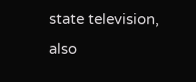state television, also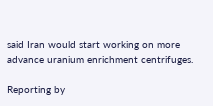said Iran would start working on more advance uranium enrichment centrifuges.

Reporting by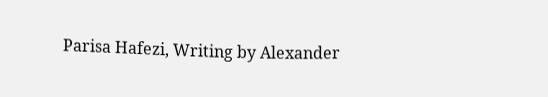Parisa Hafezi, Writing by Alexander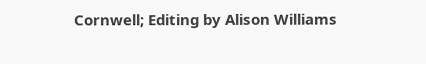Cornwell; Editing by Alison Williams